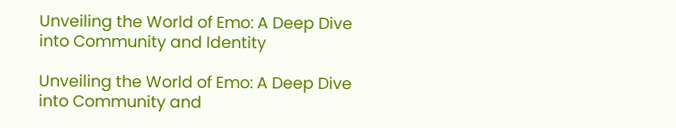Unveiling the World of Emo: A Deep Dive into Community and Identity

Unveiling the World of Emo: A Deep Dive into Community and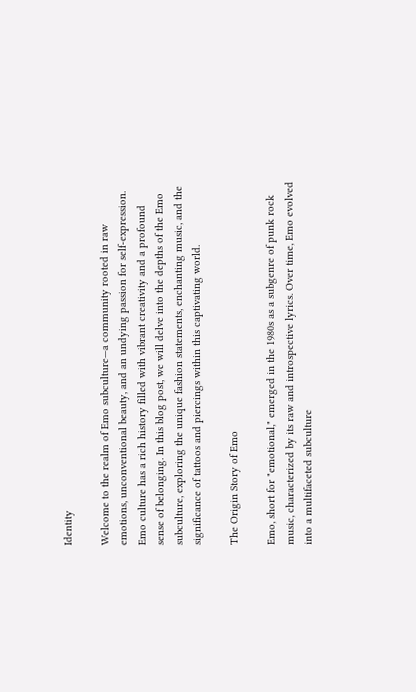Identity

Welcome to the realm of Emo subculture—a community rooted in raw emotions, unconventional beauty, and an undying passion for self-expression. Emo culture has a rich history filled with vibrant creativity and a profound sense of belonging. In this blog post, we will delve into the depths of the Emo subculture, exploring the unique fashion statements, enchanting music, and the significance of tattoos and piercings within this captivating world.

The Origin Story of Emo

Emo, short for "emotional," emerged in the 1980s as a subgenre of punk rock music, characterized by its raw and introspective lyrics. Over time, Emo evolved into a multifaceted subculture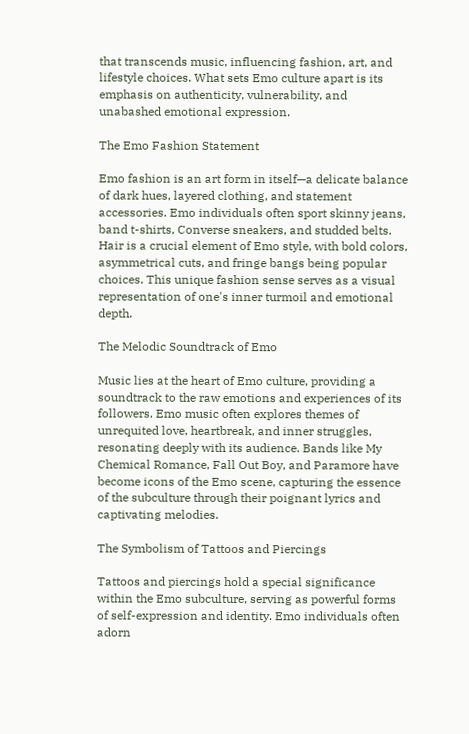that transcends music, influencing fashion, art, and lifestyle choices. What sets Emo culture apart is its emphasis on authenticity, vulnerability, and unabashed emotional expression.

The Emo Fashion Statement

Emo fashion is an art form in itself—a delicate balance of dark hues, layered clothing, and statement accessories. Emo individuals often sport skinny jeans, band t-shirts, Converse sneakers, and studded belts. Hair is a crucial element of Emo style, with bold colors, asymmetrical cuts, and fringe bangs being popular choices. This unique fashion sense serves as a visual representation of one's inner turmoil and emotional depth.

The Melodic Soundtrack of Emo

Music lies at the heart of Emo culture, providing a soundtrack to the raw emotions and experiences of its followers. Emo music often explores themes of unrequited love, heartbreak, and inner struggles, resonating deeply with its audience. Bands like My Chemical Romance, Fall Out Boy, and Paramore have become icons of the Emo scene, capturing the essence of the subculture through their poignant lyrics and captivating melodies.

The Symbolism of Tattoos and Piercings

Tattoos and piercings hold a special significance within the Emo subculture, serving as powerful forms of self-expression and identity. Emo individuals often adorn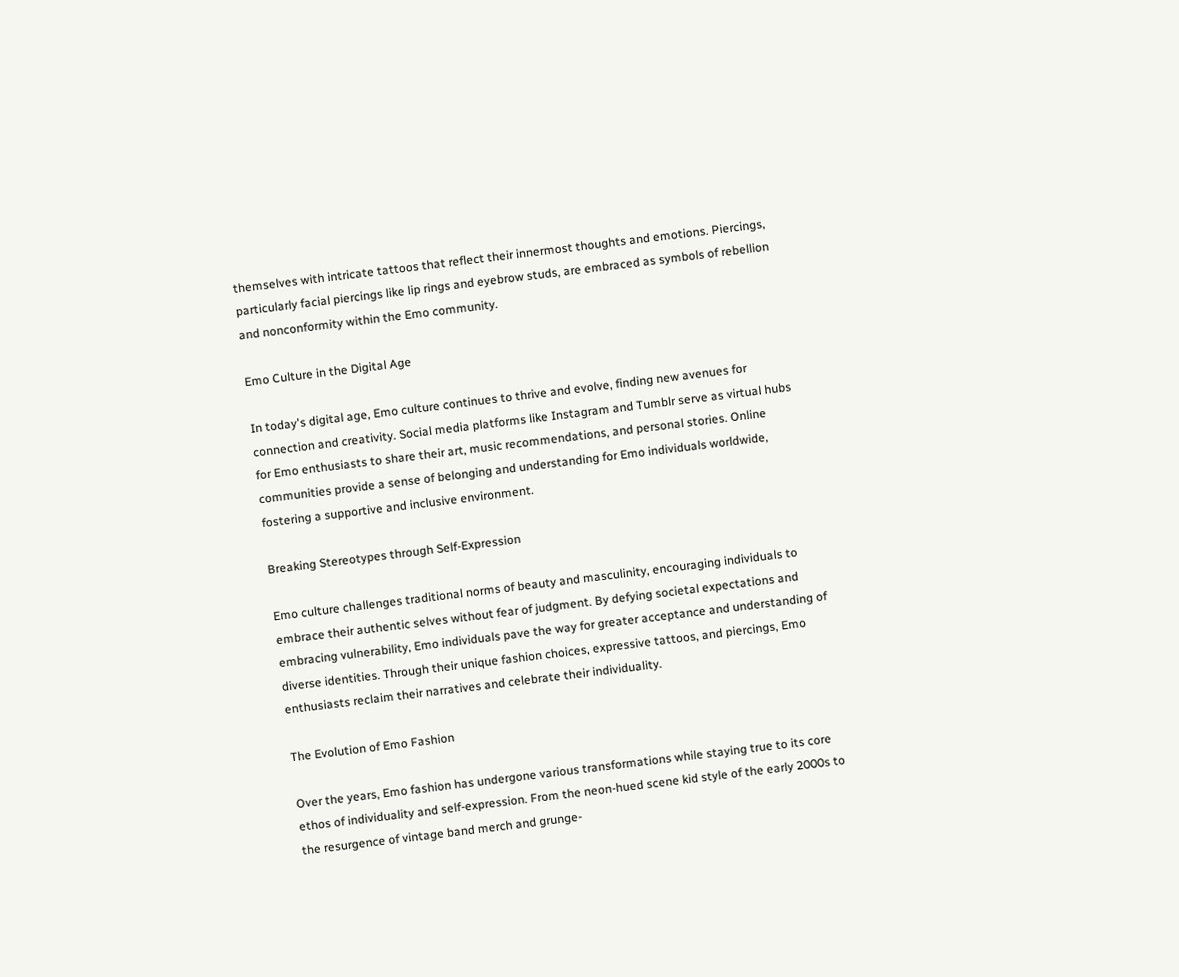themselves with intricate tattoos that reflect their innermost thoughts and emotions. Piercings, particularly facial piercings like lip rings and eyebrow studs, are embraced as symbols of rebellion and nonconformity within the Emo community.

Emo Culture in the Digital Age

In today's digital age, Emo culture continues to thrive and evolve, finding new avenues for connection and creativity. Social media platforms like Instagram and Tumblr serve as virtual hubs for Emo enthusiasts to share their art, music recommendations, and personal stories. Online communities provide a sense of belonging and understanding for Emo individuals worldwide, fostering a supportive and inclusive environment.

Breaking Stereotypes through Self-Expression

Emo culture challenges traditional norms of beauty and masculinity, encouraging individuals to embrace their authentic selves without fear of judgment. By defying societal expectations and embracing vulnerability, Emo individuals pave the way for greater acceptance and understanding of diverse identities. Through their unique fashion choices, expressive tattoos, and piercings, Emo enthusiasts reclaim their narratives and celebrate their individuality.

The Evolution of Emo Fashion

Over the years, Emo fashion has undergone various transformations while staying true to its core ethos of individuality and self-expression. From the neon-hued scene kid style of the early 2000s to the resurgence of vintage band merch and grunge-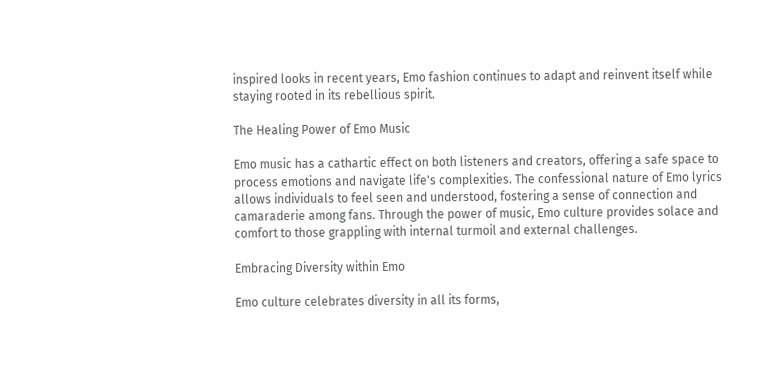inspired looks in recent years, Emo fashion continues to adapt and reinvent itself while staying rooted in its rebellious spirit.

The Healing Power of Emo Music

Emo music has a cathartic effect on both listeners and creators, offering a safe space to process emotions and navigate life's complexities. The confessional nature of Emo lyrics allows individuals to feel seen and understood, fostering a sense of connection and camaraderie among fans. Through the power of music, Emo culture provides solace and comfort to those grappling with internal turmoil and external challenges.

Embracing Diversity within Emo

Emo culture celebrates diversity in all its forms,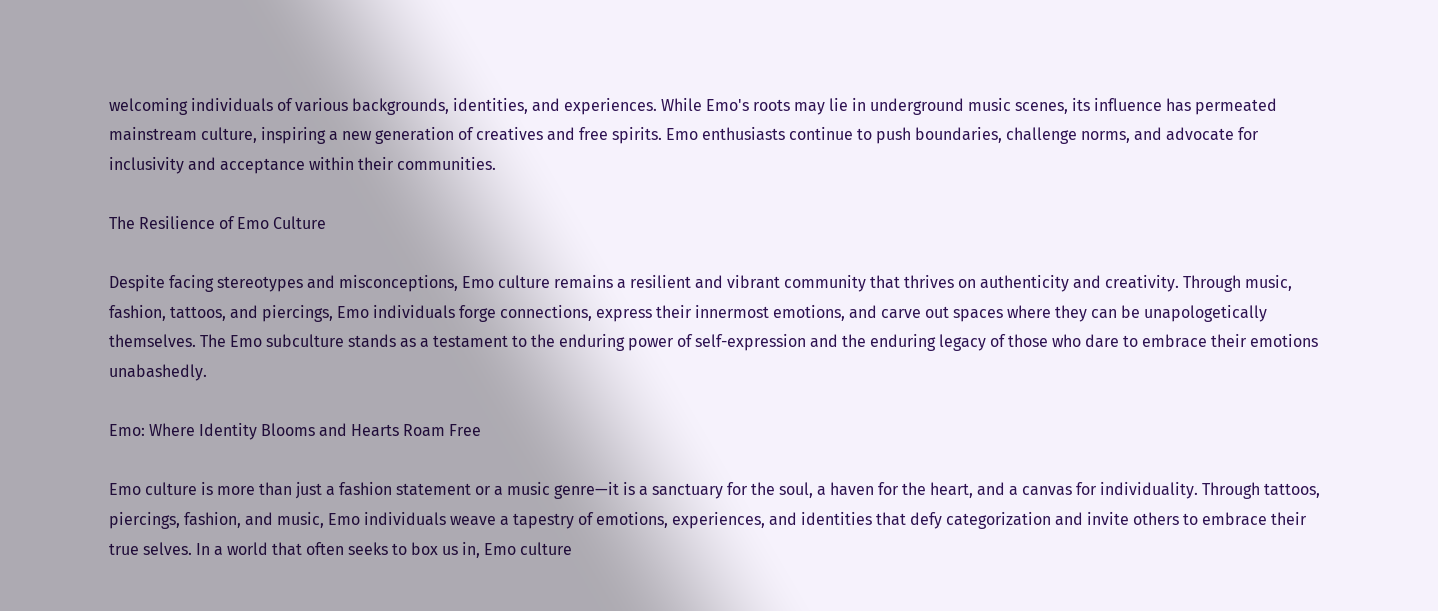welcoming individuals of various backgrounds, identities, and experiences. While Emo's roots may lie in underground music scenes, its influence has permeated mainstream culture, inspiring a new generation of creatives and free spirits. Emo enthusiasts continue to push boundaries, challenge norms, and advocate for inclusivity and acceptance within their communities.

The Resilience of Emo Culture

Despite facing stereotypes and misconceptions, Emo culture remains a resilient and vibrant community that thrives on authenticity and creativity. Through music, fashion, tattoos, and piercings, Emo individuals forge connections, express their innermost emotions, and carve out spaces where they can be unapologetically themselves. The Emo subculture stands as a testament to the enduring power of self-expression and the enduring legacy of those who dare to embrace their emotions unabashedly.

Emo: Where Identity Blooms and Hearts Roam Free

Emo culture is more than just a fashion statement or a music genre—it is a sanctuary for the soul, a haven for the heart, and a canvas for individuality. Through tattoos, piercings, fashion, and music, Emo individuals weave a tapestry of emotions, experiences, and identities that defy categorization and invite others to embrace their true selves. In a world that often seeks to box us in, Emo culture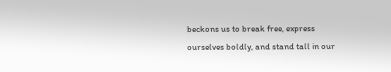beckons us to break free, express ourselves boldly, and stand tall in our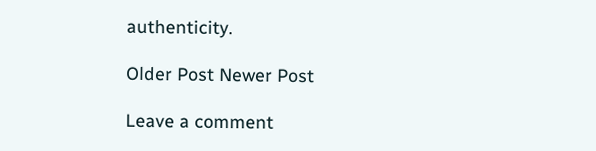authenticity.

Older Post Newer Post

Leave a comment